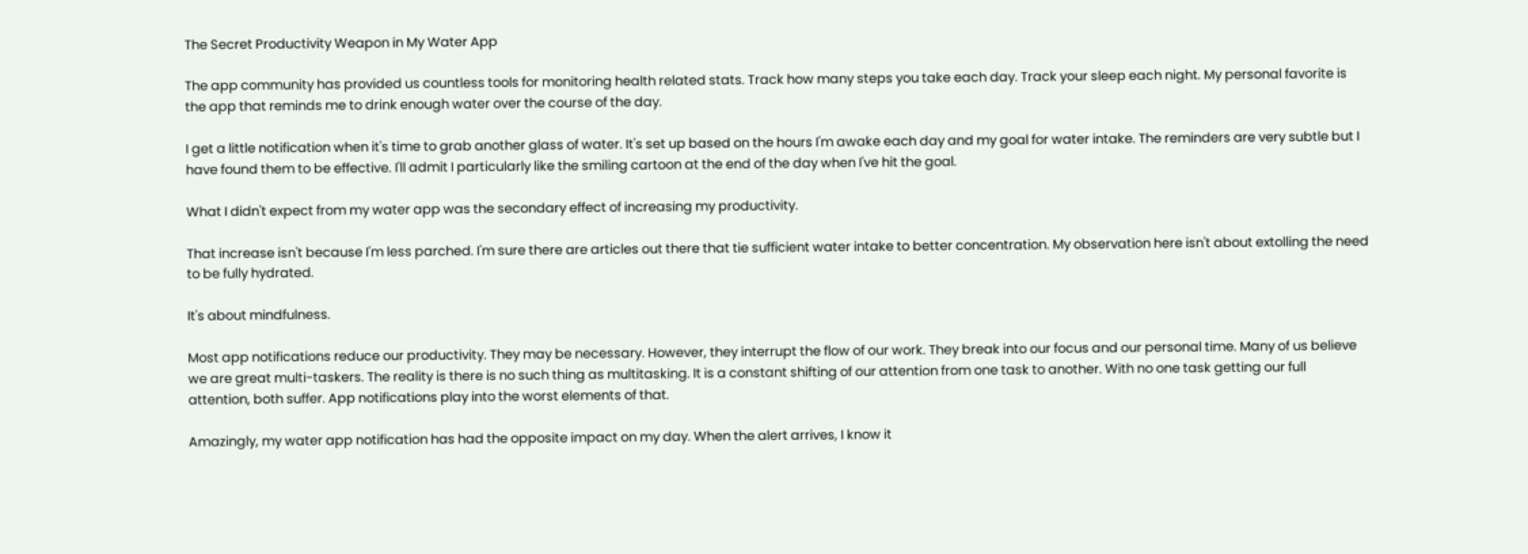The Secret Productivity Weapon in My Water App

The app community has provided us countless tools for monitoring health related stats. Track how many steps you take each day. Track your sleep each night. My personal favorite is the app that reminds me to drink enough water over the course of the day.

I get a little notification when it's time to grab another glass of water. It's set up based on the hours I'm awake each day and my goal for water intake. The reminders are very subtle but I have found them to be effective. I'll admit I particularly like the smiling cartoon at the end of the day when I've hit the goal.

What I didn't expect from my water app was the secondary effect of increasing my productivity.

That increase isn't because I'm less parched. I'm sure there are articles out there that tie sufficient water intake to better concentration. My observation here isn't about extolling the need to be fully hydrated.

It's about mindfulness.

Most app notifications reduce our productivity. They may be necessary. However, they interrupt the flow of our work. They break into our focus and our personal time. Many of us believe we are great multi-taskers. The reality is there is no such thing as multitasking. It is a constant shifting of our attention from one task to another. With no one task getting our full attention, both suffer. App notifications play into the worst elements of that.

Amazingly, my water app notification has had the opposite impact on my day. When the alert arrives, I know it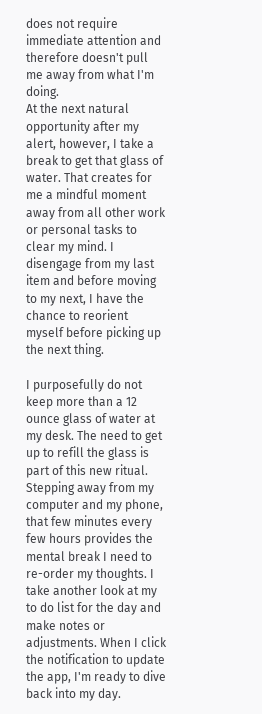does not require immediate attention and therefore doesn't pull me away from what I'm doing.
At the next natural opportunity after my alert, however, I take a break to get that glass of water. That creates for me a mindful moment away from all other work or personal tasks to clear my mind. I disengage from my last item and before moving to my next, I have the chance to reorient myself before picking up the next thing.

I purposefully do not keep more than a 12 ounce glass of water at my desk. The need to get up to refill the glass is part of this new ritual. Stepping away from my computer and my phone, that few minutes every few hours provides the mental break I need to re-order my thoughts. I take another look at my to do list for the day and make notes or adjustments. When I click the notification to update the app, I'm ready to dive back into my day.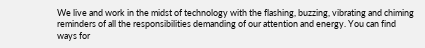We live and work in the midst of technology with the flashing, buzzing, vibrating and chiming reminders of all the responsibilities demanding of our attention and energy. You can find ways for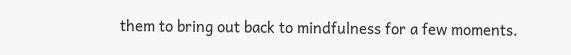them to bring out back to mindfulness for a few moments.